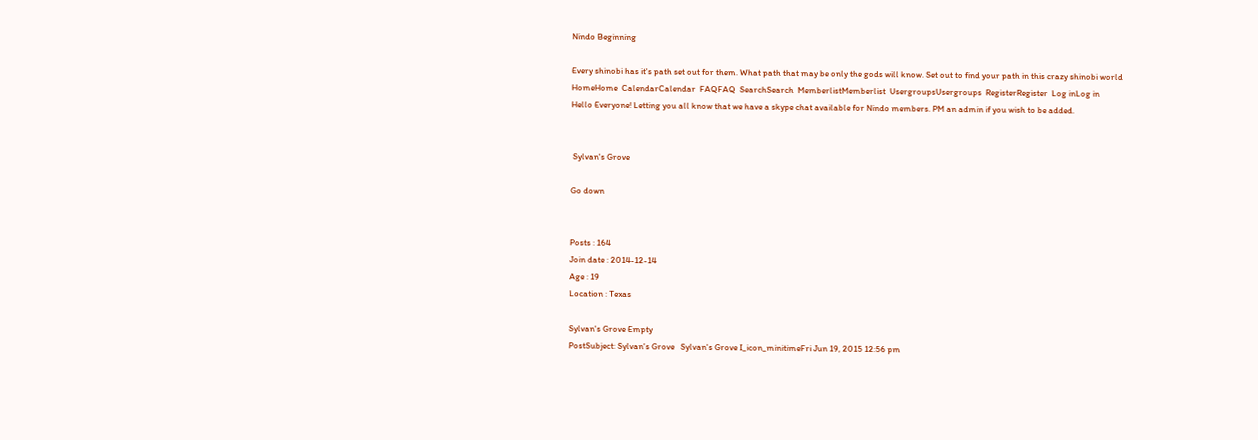Nindo Beginning

Every shinobi has it's path set out for them. What path that may be only the gods will know. Set out to find your path in this crazy shinobi world
HomeHome  CalendarCalendar  FAQFAQ  SearchSearch  MemberlistMemberlist  UsergroupsUsergroups  RegisterRegister  Log inLog in
Hello Everyone! Letting you all know that we have a skype chat available for Nindo members. PM an admin if you wish to be added.


 Sylvan's Grove

Go down


Posts : 164
Join date : 2014-12-14
Age : 19
Location : Texas

Sylvan's Grove Empty
PostSubject: Sylvan's Grove   Sylvan's Grove I_icon_minitimeFri Jun 19, 2015 12:56 pm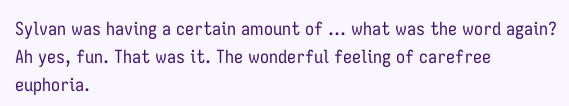Sylvan was having a certain amount of ... what was the word again? Ah yes, fun. That was it. The wonderful feeling of carefree euphoria.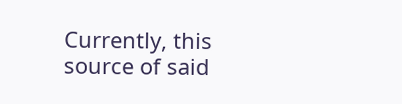Currently, this source of said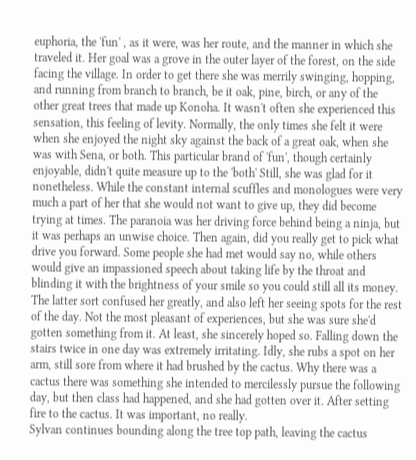euphoria, the 'fun' , as it were, was her route, and the manner in which she traveled it. Her goal was a grove in the outer layer of the forest, on the side facing the village. In order to get there she was merrily swinging, hopping, and running from branch to branch, be it oak, pine, birch, or any of the other great trees that made up Konoha. It wasn't often she experienced this sensation, this feeling of levity. Normally, the only times she felt it were when she enjoyed the night sky against the back of a great oak, when she was with Sena, or both. This particular brand of 'fun', though certainly enjoyable, didn't quite measure up to the 'both' Still, she was glad for it nonetheless. While the constant internal scuffles and monologues were very much a part of her that she would not want to give up, they did become trying at times. The paranoia was her driving force behind being a ninja, but it was perhaps an unwise choice. Then again, did you really get to pick what drive you forward. Some people she had met would say no, while others would give an impassioned speech about taking life by the throat and blinding it with the brightness of your smile so you could still all its money.
The latter sort confused her greatly, and also left her seeing spots for the rest of the day. Not the most pleasant of experiences, but she was sure she'd gotten something from it. At least, she sincerely hoped so. Falling down the stairs twice in one day was extremely irritating. Idly, she rubs a spot on her arm, still sore from where it had brushed by the cactus. Why there was a cactus there was something she intended to mercilessly pursue the following day, but then class had happened, and she had gotten over it. After setting fire to the cactus. It was important, no really.
Sylvan continues bounding along the tree top path, leaving the cactus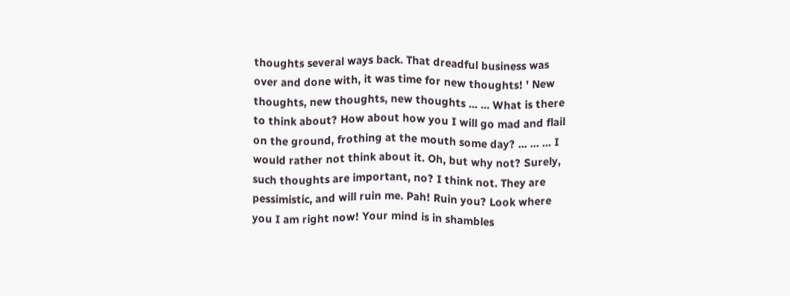thoughts several ways back. That dreadful business was over and done with, it was time for new thoughts! ' New thoughts, new thoughts, new thoughts ... ... What is there to think about? How about how you I will go mad and flail on the ground, frothing at the mouth some day? ... ... ... I would rather not think about it. Oh, but why not? Surely, such thoughts are important, no? I think not. They are pessimistic, and will ruin me. Pah! Ruin you? Look where you I am right now! Your mind is in shambles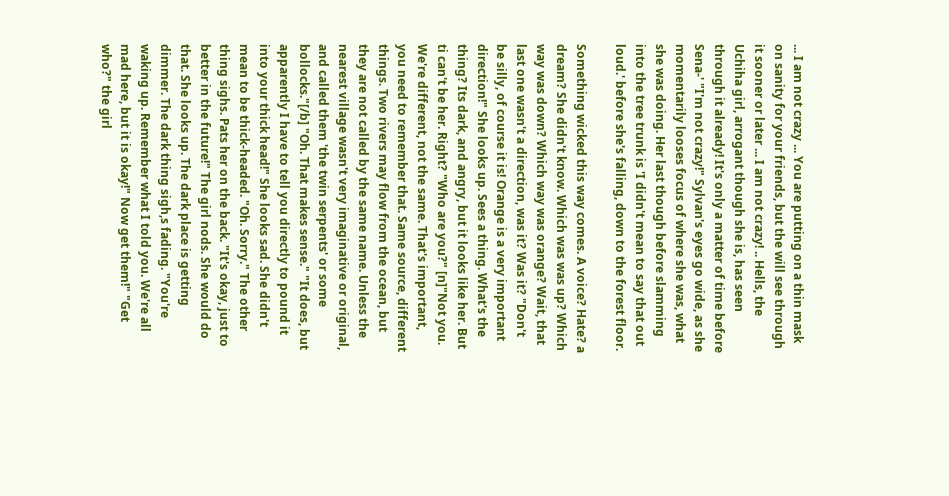... I am not crazy ... You are putting on a thin mask on sanity for your friends, but the will see through it sooner or later ... I am not crazy! .. Hells, the Uchiha girl, arrogant though she is, has seen through it already! It's only a matter of time before Sena-' "I'm not crazy!" Sylvan's eyes go wide, as she momentarily looses focus of where she was, what she was doing. Her last though before slamming into the tree trunk is 'I didn't mean to say that out loud.' before she's falling, down to the forest floor.

Something wicked this way comes. A voice? Hate? a dream? She didn't know. Which was was up? Which way was down? Which way was orange? Wait, that last one wasn't a direction, was it? Was it? "Don't be silly, of course it is! Orange is a very important direction!" She looks up. Sees a thing. What's the thing? Its dark, and angry, but it looks like her. But ti can't be her. Right? "Who are you?" [n]"Not you. We're different, not the same. That's important, you need to remember that. Same source, different things. Two rivers may flow from the ocean, but they are not called by the same name. Unless the nearest village wasn't very imaginative or original, and called them 'the twin serpents' or some bollocks."[/b] "Oh. That makes sense." "It does, but apparently I have to tell you directly to pound it into your thick head!" She looks sad. She didn't mean to be thick-headed. "Oh. Sorry." The other thing sighs. Pats her on the back. "It's okay, just to better in the future!" The girl nods. She would do that. She looks up. The dark place is getting dimmer. The dark thing sigh,s fading. "You're waking up. Remember what I told you. We're all mad here, but it is okay!" Now get them!" "Get who?" the girl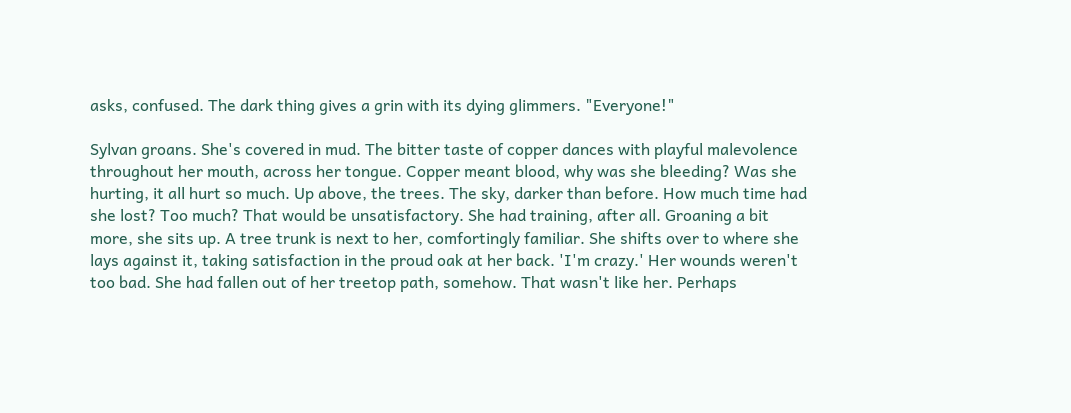asks, confused. The dark thing gives a grin with its dying glimmers. "Everyone!"

Sylvan groans. She's covered in mud. The bitter taste of copper dances with playful malevolence throughout her mouth, across her tongue. Copper meant blood, why was she bleeding? Was she hurting, it all hurt so much. Up above, the trees. The sky, darker than before. How much time had she lost? Too much? That would be unsatisfactory. She had training, after all. Groaning a bit more, she sits up. A tree trunk is next to her, comfortingly familiar. She shifts over to where she lays against it, taking satisfaction in the proud oak at her back. 'I'm crazy.' Her wounds weren't too bad. She had fallen out of her treetop path, somehow. That wasn't like her. Perhaps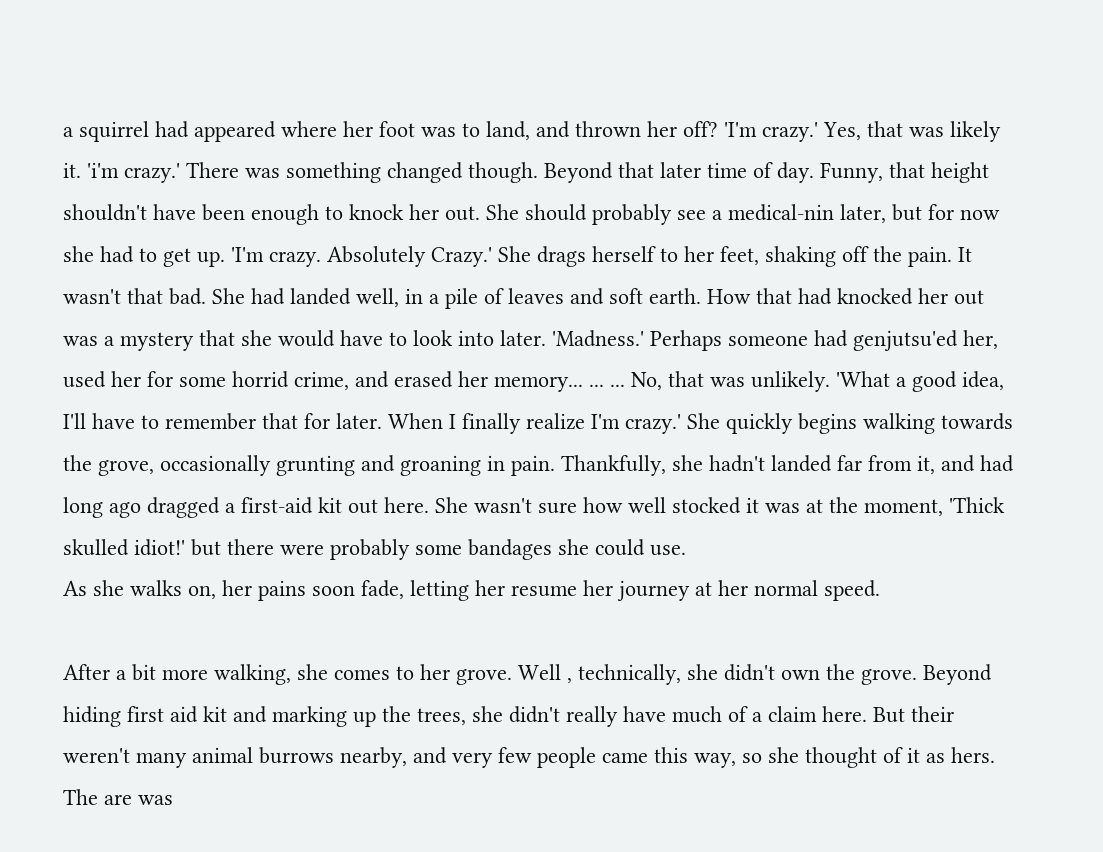a squirrel had appeared where her foot was to land, and thrown her off? 'I'm crazy.' Yes, that was likely it. 'i'm crazy.' There was something changed though. Beyond that later time of day. Funny, that height shouldn't have been enough to knock her out. She should probably see a medical-nin later, but for now she had to get up. 'I'm crazy. Absolutely Crazy.' She drags herself to her feet, shaking off the pain. It wasn't that bad. She had landed well, in a pile of leaves and soft earth. How that had knocked her out was a mystery that she would have to look into later. 'Madness.' Perhaps someone had genjutsu'ed her, used her for some horrid crime, and erased her memory... ... ... No, that was unlikely. 'What a good idea, I'll have to remember that for later. When I finally realize I'm crazy.' She quickly begins walking towards the grove, occasionally grunting and groaning in pain. Thankfully, she hadn't landed far from it, and had long ago dragged a first-aid kit out here. She wasn't sure how well stocked it was at the moment, 'Thick skulled idiot!' but there were probably some bandages she could use.
As she walks on, her pains soon fade, letting her resume her journey at her normal speed.

After a bit more walking, she comes to her grove. Well , technically, she didn't own the grove. Beyond hiding first aid kit and marking up the trees, she didn't really have much of a claim here. But their weren't many animal burrows nearby, and very few people came this way, so she thought of it as hers. The are was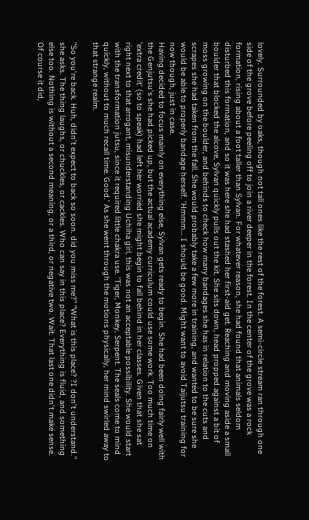lovely. Surrounded by oaks, though not tall ones like the rest of the forest. A semi-circle stream ran through one side of the grove before peeling off to join a river deeper in the forest. In the center of the grove was a rock formation, rising about a foot taller than Sylvan. For whatever reason, she had found that animals seldom disturbed this formation, and so it was here she had stashed her first-aid get. Reaching and moving aside a small boulder that blocked the alcove, Sylvan quickly pulls out the kit. She sits down, head propped against a bit of moss growing on the boulder, and behinds to check how many bandages she has in relation to the cuts and scrapes she had taken from the fall. She would probably take a few more in training, and wanted to be sure she would be able to properly bandage herself. 'Hmmm... I should be good. Might want to avoid Taijutsu training for now though, just in case.
Having decided to focus mainly on everything else, Sylvan gets ready to begin. She had been doing fairly well with the Genjutsu's she had picked up, but the actual academy curriculum could use some work. Too much time on 'extra credit' (so to speak) had left her worried she might begin to fall behind in her classes. Given that she sat right next to that arrogant, misunderstanding Uchiha girl, this was not an acceptable possibility. She would start with the transformation jutsu, since it required little chakra use. 'Tiger, Monkey, Serpent. The seals come to mind quickly, without to much recall time. Good.' As she went through the motions physically, her mind swirled away to that strange realm.

"So you're back. Huh, didn't expect to back so soon. did you miss me?" "What is this place? ?I don't understand." she asks. The thing laughs, or chuckles, or cackles. Who can say in this place? Everything is fluid, and something else too. Nothing is without a second meaning, or a third, or negative two. Wait. That last one didn't make sense. Of course it did,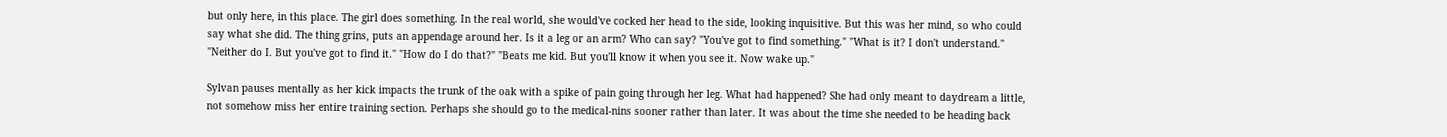but only here, in this place. The girl does something. In the real world, she would've cocked her head to the side, looking inquisitive. But this was her mind, so who could say what she did. The thing grins, puts an appendage around her. Is it a leg or an arm? Who can say? "You've got to find something." "What is it? I don't understand." "Neither do I. But you've got to find it." "How do I do that?" "Beats me kid. But you'll know it when you see it. Now wake up."

Sylvan pauses mentally as her kick impacts the trunk of the oak with a spike of pain going through her leg. What had happened? She had only meant to daydream a little, not somehow miss her entire training section. Perhaps she should go to the medical-nins sooner rather than later. It was about the time she needed to be heading back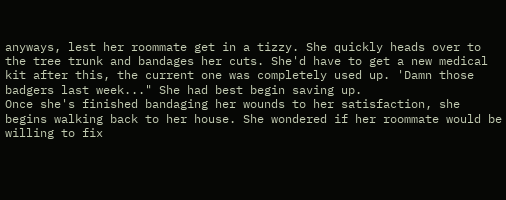anyways, lest her roommate get in a tizzy. She quickly heads over to the tree trunk and bandages her cuts. She'd have to get a new medical kit after this, the current one was completely used up. 'Damn those badgers last week..." She had best begin saving up.
Once she's finished bandaging her wounds to her satisfaction, she begins walking back to her house. She wondered if her roommate would be willing to fix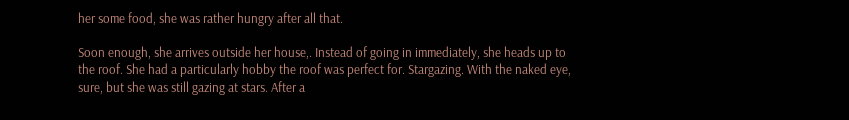her some food, she was rather hungry after all that.

Soon enough, she arrives outside her house,. Instead of going in immediately, she heads up to the roof. She had a particularly hobby the roof was perfect for. Stargazing. With the naked eye, sure, but she was still gazing at stars. After a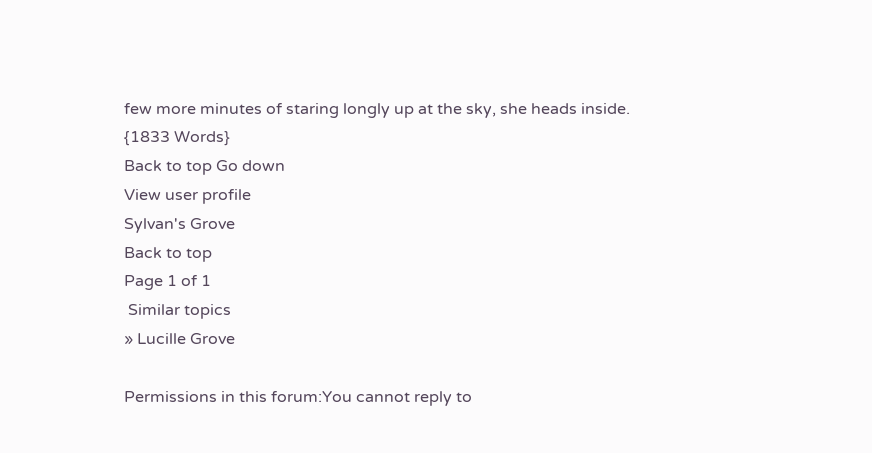few more minutes of staring longly up at the sky, she heads inside.
{1833 Words}
Back to top Go down
View user profile
Sylvan's Grove
Back to top
Page 1 of 1
 Similar topics
» Lucille Grove

Permissions in this forum:You cannot reply to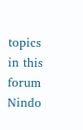topics in this forum
Nindo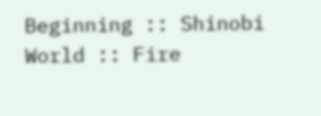Beginning :: Shinobi World :: Fire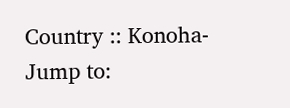Country :: Konoha-
Jump to: